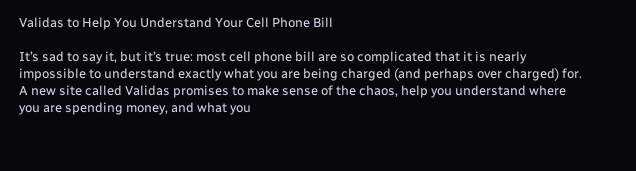Validas to Help You Understand Your Cell Phone Bill

It’s sad to say it, but it’s true: most cell phone bill are so complicated that it is nearly impossible to understand exactly what you are being charged (and perhaps over charged) for. A new site called Validas promises to make sense of the chaos, help you understand where you are spending money, and what you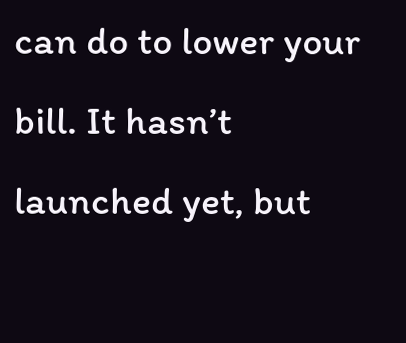can do to lower your bill. It hasn’t launched yet, but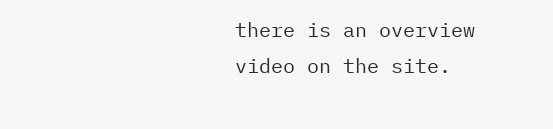there is an overview video on the site.